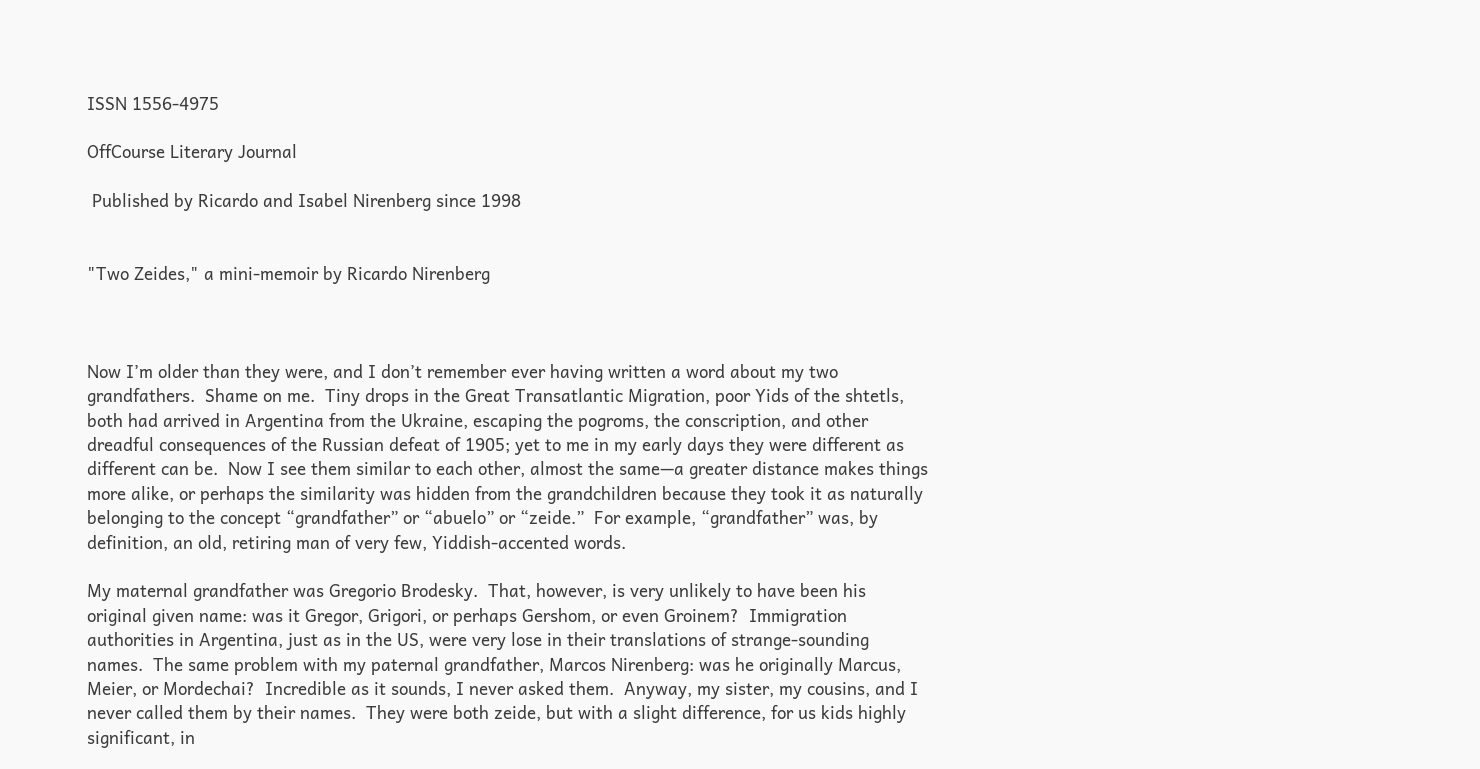ISSN 1556-4975

OffCourse Literary Journal

 Published by Ricardo and Isabel Nirenberg since 1998


"Two Zeides," a mini-memoir by Ricardo Nirenberg



Now I’m older than they were, and I don’t remember ever having written a word about my two grandfathers.  Shame on me.  Tiny drops in the Great Transatlantic Migration, poor Yids of the shtetls, both had arrived in Argentina from the Ukraine, escaping the pogroms, the conscription, and other dreadful consequences of the Russian defeat of 1905; yet to me in my early days they were different as different can be.  Now I see them similar to each other, almost the same—a greater distance makes things more alike, or perhaps the similarity was hidden from the grandchildren because they took it as naturally belonging to the concept “grandfather” or “abuelo” or “zeide.”  For example, “grandfather” was, by definition, an old, retiring man of very few, Yiddish-accented words.

My maternal grandfather was Gregorio Brodesky.  That, however, is very unlikely to have been his original given name: was it Gregor, Grigori, or perhaps Gershom, or even Groinem?  Immigration authorities in Argentina, just as in the US, were very lose in their translations of strange-sounding names.  The same problem with my paternal grandfather, Marcos Nirenberg: was he originally Marcus, Meier, or Mordechai?  Incredible as it sounds, I never asked them.  Anyway, my sister, my cousins, and I never called them by their names.  They were both zeide, but with a slight difference, for us kids highly significant, in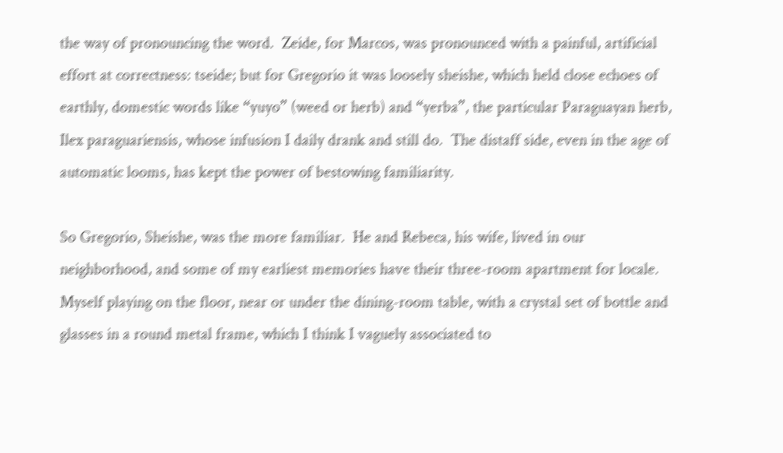the way of pronouncing the word.  Zeide, for Marcos, was pronounced with a painful, artificial effort at correctness: tseide; but for Gregorio it was loosely sheishe, which held close echoes of earthly, domestic words like “yuyo” (weed or herb) and “yerba”, the particular Paraguayan herb, Ilex paraguariensis, whose infusion I daily drank and still do.  The distaff side, even in the age of automatic looms, has kept the power of bestowing familiarity.

So Gregorio, Sheishe, was the more familiar.  He and Rebeca, his wife, lived in our neighborhood, and some of my earliest memories have their three-room apartment for locale.  Myself playing on the floor, near or under the dining-room table, with a crystal set of bottle and glasses in a round metal frame, which I think I vaguely associated to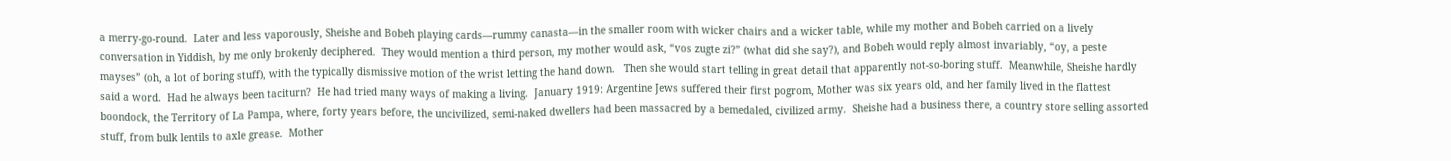a merry-go-round.  Later and less vaporously, Sheishe and Bobeh playing cards—rummy canasta—in the smaller room with wicker chairs and a wicker table, while my mother and Bobeh carried on a lively conversation in Yiddish, by me only brokenly deciphered.  They would mention a third person, my mother would ask, “vos zugte zi?” (what did she say?), and Bobeh would reply almost invariably, “oy, a peste mayses” (oh, a lot of boring stuff), with the typically dismissive motion of the wrist letting the hand down.   Then she would start telling in great detail that apparently not-so-boring stuff.  Meanwhile, Sheishe hardly said a word.  Had he always been taciturn?  He had tried many ways of making a living.  January 1919: Argentine Jews suffered their first pogrom, Mother was six years old, and her family lived in the flattest boondock, the Territory of La Pampa, where, forty years before, the uncivilized, semi-naked dwellers had been massacred by a bemedaled, civilized army.  Sheishe had a business there, a country store selling assorted stuff, from bulk lentils to axle grease.  Mother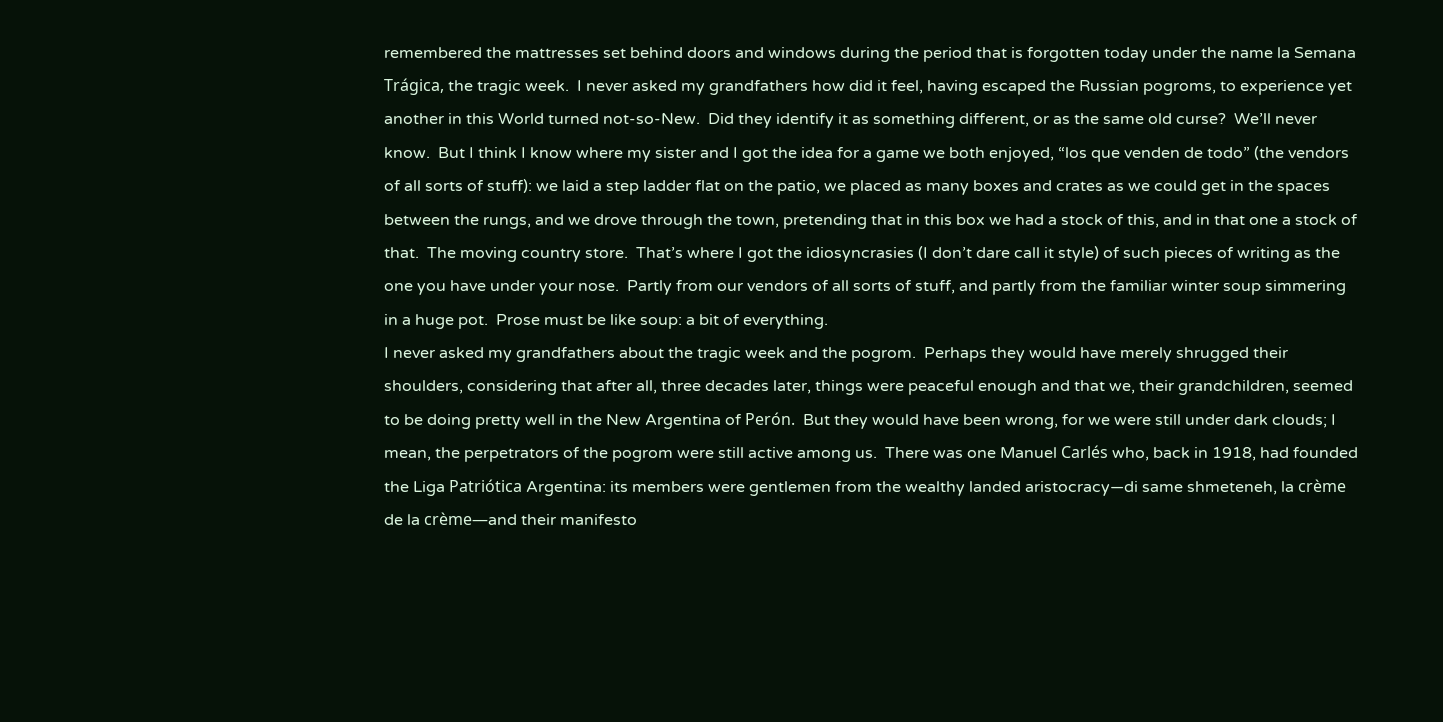remembered the mattresses set behind doors and windows during the period that is forgotten today under the name la Semana Trágica, the tragic week.  I never asked my grandfathers how did it feel, having escaped the Russian pogroms, to experience yet another in this World turned not-so-New.  Did they identify it as something different, or as the same old curse?  We’ll never know.  But I think I know where my sister and I got the idea for a game we both enjoyed, “los que venden de todo” (the vendors of all sorts of stuff): we laid a step ladder flat on the patio, we placed as many boxes and crates as we could get in the spaces between the rungs, and we drove through the town, pretending that in this box we had a stock of this, and in that one a stock of that.  The moving country store.  That’s where I got the idiosyncrasies (I don’t dare call it style) of such pieces of writing as the one you have under your nose.  Partly from our vendors of all sorts of stuff, and partly from the familiar winter soup simmering in a huge pot.  Prose must be like soup: a bit of everything.
I never asked my grandfathers about the tragic week and the pogrom.  Perhaps they would have merely shrugged their shoulders, considering that after all, three decades later, things were peaceful enough and that we, their grandchildren, seemed to be doing pretty well in the New Argentina of Perón.  But they would have been wrong, for we were still under dark clouds; I mean, the perpetrators of the pogrom were still active among us.  There was one Manuel Carlés who, back in 1918, had founded the Liga Patriótica Argentina: its members were gentlemen from the wealthy landed aristocracy—di same shmeteneh, la crème de la crème—and their manifesto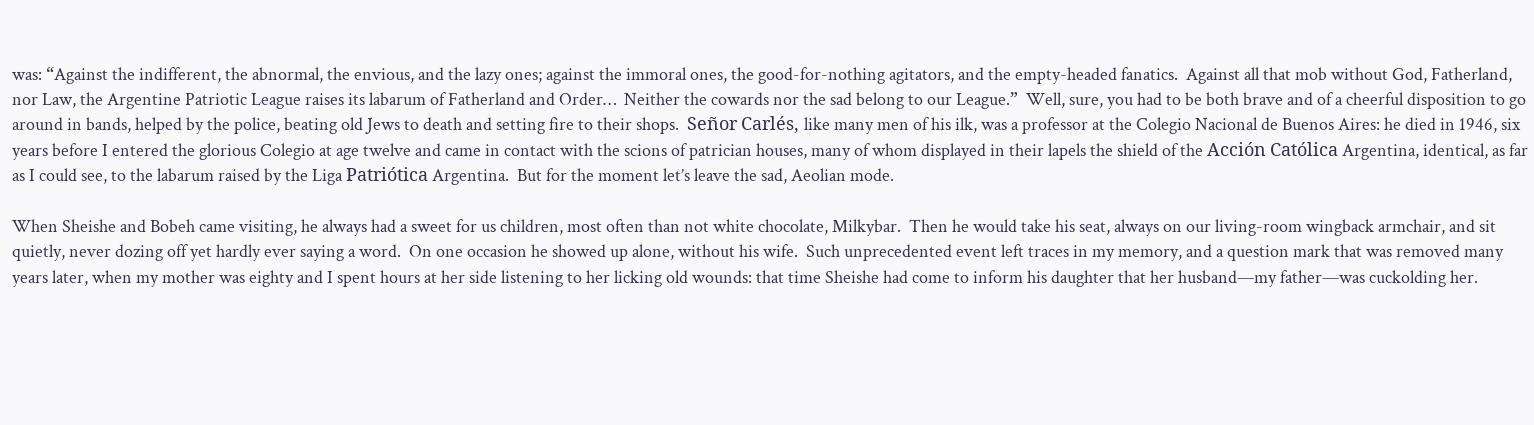was: “Against the indifferent, the abnormal, the envious, and the lazy ones; against the immoral ones, the good-for-nothing agitators, and the empty-headed fanatics.  Against all that mob without God, Fatherland, nor Law, the Argentine Patriotic League raises its labarum of Fatherland and Order…  Neither the cowards nor the sad belong to our League.”  Well, sure, you had to be both brave and of a cheerful disposition to go around in bands, helped by the police, beating old Jews to death and setting fire to their shops.  Señor Carlés, like many men of his ilk, was a professor at the Colegio Nacional de Buenos Aires: he died in 1946, six years before I entered the glorious Colegio at age twelve and came in contact with the scions of patrician houses, many of whom displayed in their lapels the shield of the Acción Católica Argentina, identical, as far as I could see, to the labarum raised by the Liga Patriótica Argentina.  But for the moment let’s leave the sad, Aeolian mode.

When Sheishe and Bobeh came visiting, he always had a sweet for us children, most often than not white chocolate, Milkybar.  Then he would take his seat, always on our living-room wingback armchair, and sit quietly, never dozing off yet hardly ever saying a word.  On one occasion he showed up alone, without his wife.  Such unprecedented event left traces in my memory, and a question mark that was removed many years later, when my mother was eighty and I spent hours at her side listening to her licking old wounds: that time Sheishe had come to inform his daughter that her husband—my father—was cuckolding her.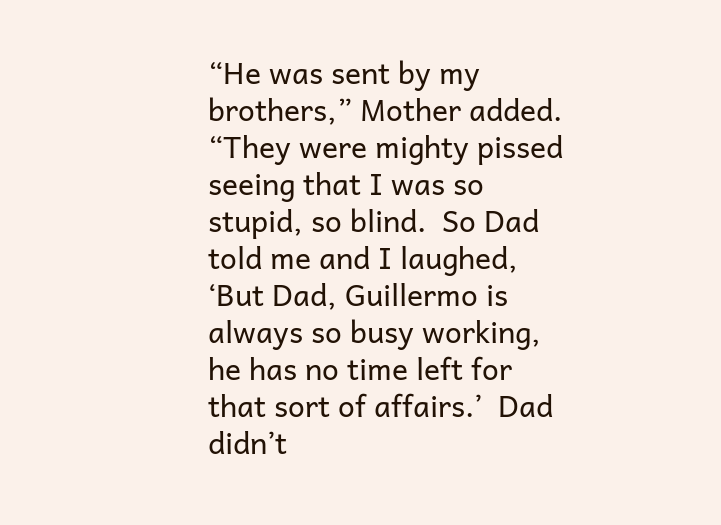“He was sent by my brothers,” Mother added.  “They were mighty pissed seeing that I was so stupid, so blind.  So Dad told me and I laughed, ‘But Dad, Guillermo is always so busy working, he has no time left for that sort of affairs.’  Dad didn’t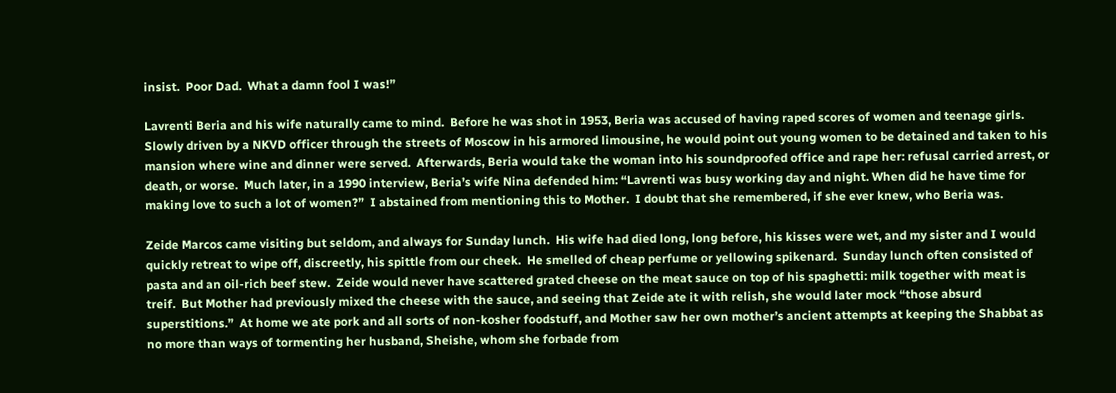insist.  Poor Dad.  What a damn fool I was!”

Lavrenti Beria and his wife naturally came to mind.  Before he was shot in 1953, Beria was accused of having raped scores of women and teenage girls.  Slowly driven by a NKVD officer through the streets of Moscow in his armored limousine, he would point out young women to be detained and taken to his mansion where wine and dinner were served.  Afterwards, Beria would take the woman into his soundproofed office and rape her: refusal carried arrest, or death, or worse.  Much later, in a 1990 interview, Beria’s wife Nina defended him: “Lavrenti was busy working day and night. When did he have time for making love to such a lot of women?”  I abstained from mentioning this to Mother.  I doubt that she remembered, if she ever knew, who Beria was.

Zeide Marcos came visiting but seldom, and always for Sunday lunch.  His wife had died long, long before, his kisses were wet, and my sister and I would quickly retreat to wipe off, discreetly, his spittle from our cheek.  He smelled of cheap perfume or yellowing spikenard.  Sunday lunch often consisted of pasta and an oil-rich beef stew.  Zeide would never have scattered grated cheese on the meat sauce on top of his spaghetti: milk together with meat is treif.  But Mother had previously mixed the cheese with the sauce, and seeing that Zeide ate it with relish, she would later mock “those absurd superstitions.”  At home we ate pork and all sorts of non-kosher foodstuff, and Mother saw her own mother’s ancient attempts at keeping the Shabbat as no more than ways of tormenting her husband, Sheishe, whom she forbade from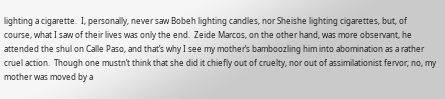lighting a cigarette.  I, personally, never saw Bobeh lighting candles, nor Sheishe lighting cigarettes, but, of course, what I saw of their lives was only the end.  Zeide Marcos, on the other hand, was more observant, he attended the shul on Calle Paso, and that’s why I see my mother’s bamboozling him into abomination as a rather cruel action.  Though one mustn’t think that she did it chiefly out of cruelty, nor out of assimilationist fervor; no, my mother was moved by a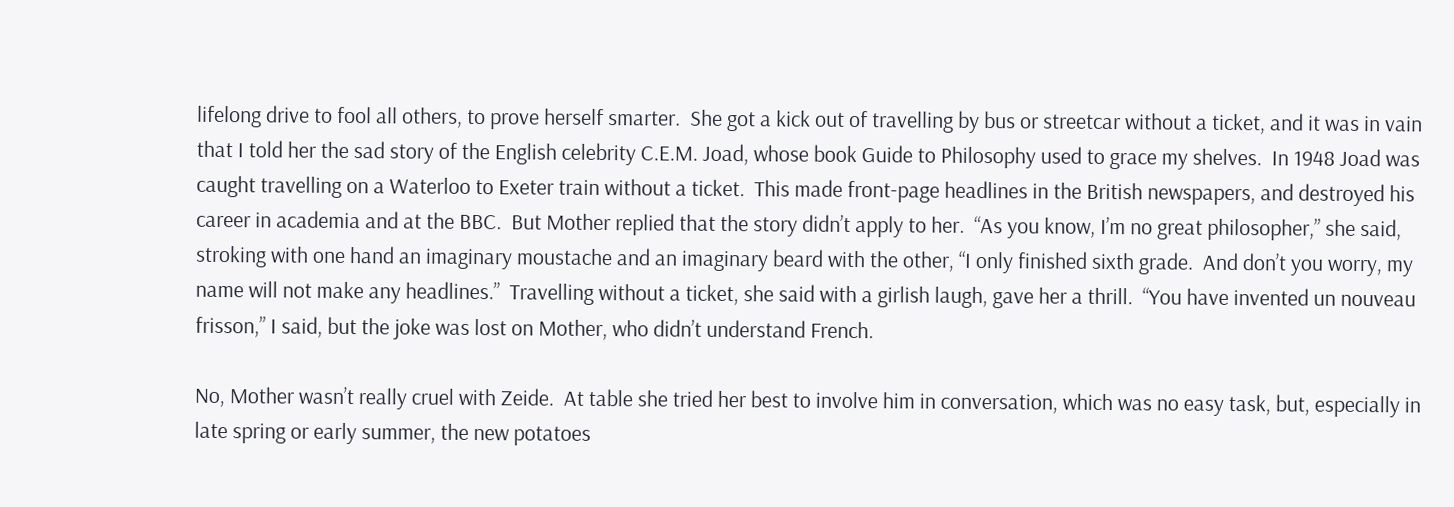lifelong drive to fool all others, to prove herself smarter.  She got a kick out of travelling by bus or streetcar without a ticket, and it was in vain that I told her the sad story of the English celebrity C.E.M. Joad, whose book Guide to Philosophy used to grace my shelves.  In 1948 Joad was caught travelling on a Waterloo to Exeter train without a ticket.  This made front-page headlines in the British newspapers, and destroyed his career in academia and at the BBC.  But Mother replied that the story didn’t apply to her.  “As you know, I’m no great philosopher,” she said, stroking with one hand an imaginary moustache and an imaginary beard with the other, “I only finished sixth grade.  And don’t you worry, my name will not make any headlines.”  Travelling without a ticket, she said with a girlish laugh, gave her a thrill.  “You have invented un nouveau frisson,” I said, but the joke was lost on Mother, who didn’t understand French.

No, Mother wasn’t really cruel with Zeide.  At table she tried her best to involve him in conversation, which was no easy task, but, especially in late spring or early summer, the new potatoes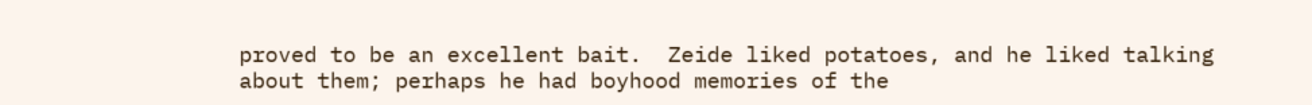proved to be an excellent bait.  Zeide liked potatoes, and he liked talking about them; perhaps he had boyhood memories of the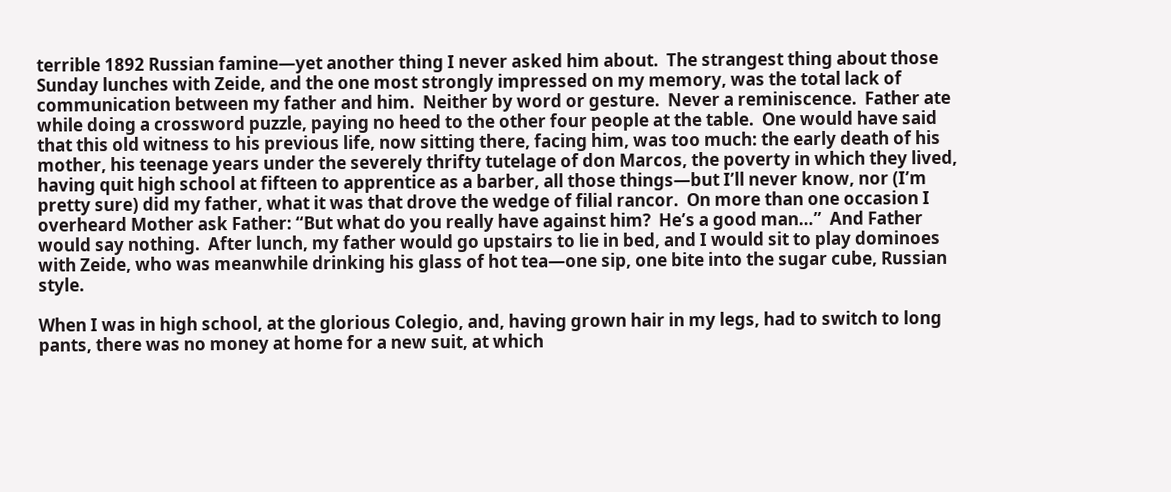terrible 1892 Russian famine—yet another thing I never asked him about.  The strangest thing about those Sunday lunches with Zeide, and the one most strongly impressed on my memory, was the total lack of communication between my father and him.  Neither by word or gesture.  Never a reminiscence.  Father ate while doing a crossword puzzle, paying no heed to the other four people at the table.  One would have said that this old witness to his previous life, now sitting there, facing him, was too much: the early death of his mother, his teenage years under the severely thrifty tutelage of don Marcos, the poverty in which they lived, having quit high school at fifteen to apprentice as a barber, all those things—but I’ll never know, nor (I’m pretty sure) did my father, what it was that drove the wedge of filial rancor.  On more than one occasion I overheard Mother ask Father: “But what do you really have against him?  He’s a good man…”  And Father would say nothing.  After lunch, my father would go upstairs to lie in bed, and I would sit to play dominoes with Zeide, who was meanwhile drinking his glass of hot tea—one sip, one bite into the sugar cube, Russian style.

When I was in high school, at the glorious Colegio, and, having grown hair in my legs, had to switch to long pants, there was no money at home for a new suit, at which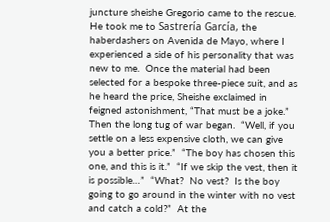juncture sheishe Gregorio came to the rescue.  He took me to Sastrería García, the haberdashers on Avenida de Mayo, where I experienced a side of his personality that was new to me.  Once the material had been selected for a bespoke three-piece suit, and as he heard the price, Sheishe exclaimed in feigned astonishment, “That must be a joke.”  Then the long tug of war began.  “Well, if you settle on a less expensive cloth, we can give you a better price.”  “The boy has chosen this one, and this is it.”  “If we skip the vest, then it is possible…”  “What?  No vest?  Is the boy going to go around in the winter with no vest and catch a cold?”  At the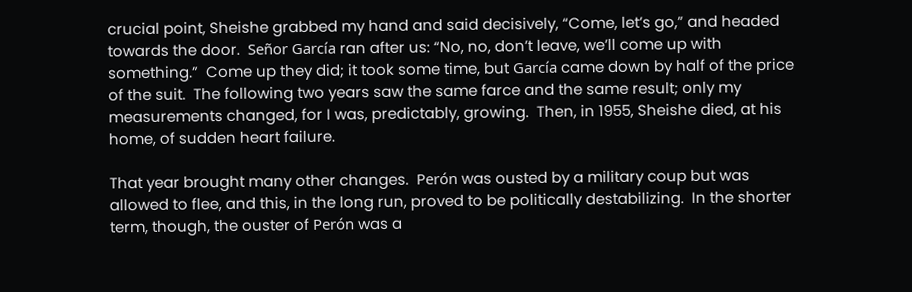crucial point, Sheishe grabbed my hand and said decisively, “Come, let’s go,” and headed towards the door.  Señor García ran after us: “No, no, don’t leave, we’ll come up with something.”  Come up they did; it took some time, but García came down by half of the price of the suit.  The following two years saw the same farce and the same result; only my measurements changed, for I was, predictably, growing.  Then, in 1955, Sheishe died, at his home, of sudden heart failure.

That year brought many other changes.  Perón was ousted by a military coup but was allowed to flee, and this, in the long run, proved to be politically destabilizing.  In the shorter term, though, the ouster of Perón was a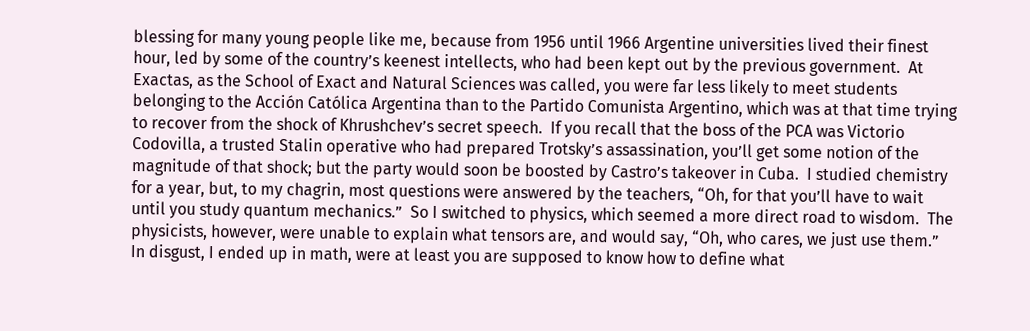blessing for many young people like me, because from 1956 until 1966 Argentine universities lived their finest hour, led by some of the country’s keenest intellects, who had been kept out by the previous government.  At Exactas, as the School of Exact and Natural Sciences was called, you were far less likely to meet students belonging to the Acción Católica Argentina than to the Partido Comunista Argentino, which was at that time trying to recover from the shock of Khrushchev’s secret speech.  If you recall that the boss of the PCA was Victorio Codovilla, a trusted Stalin operative who had prepared Trotsky’s assassination, you’ll get some notion of the magnitude of that shock; but the party would soon be boosted by Castro’s takeover in Cuba.  I studied chemistry for a year, but, to my chagrin, most questions were answered by the teachers, “Oh, for that you’ll have to wait until you study quantum mechanics.”  So I switched to physics, which seemed a more direct road to wisdom.  The physicists, however, were unable to explain what tensors are, and would say, “Oh, who cares, we just use them.”  In disgust, I ended up in math, were at least you are supposed to know how to define what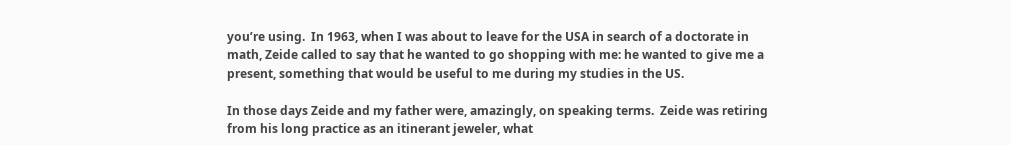you’re using.  In 1963, when I was about to leave for the USA in search of a doctorate in math, Zeide called to say that he wanted to go shopping with me: he wanted to give me a present, something that would be useful to me during my studies in the US.

In those days Zeide and my father were, amazingly, on speaking terms.  Zeide was retiring from his long practice as an itinerant jeweler, what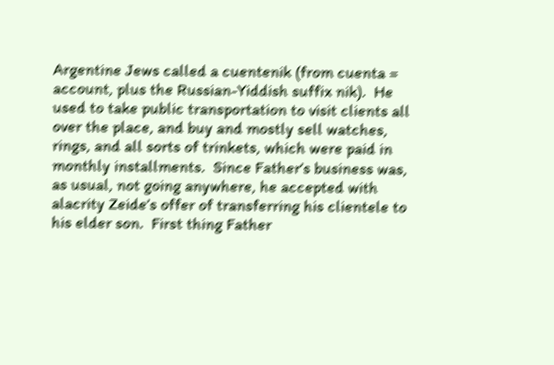Argentine Jews called a cuentenik (from cuenta = account, plus the Russian-Yiddish suffix nik).  He used to take public transportation to visit clients all over the place, and buy and mostly sell watches, rings, and all sorts of trinkets, which were paid in monthly installments.  Since Father’s business was, as usual, not going anywhere, he accepted with alacrity Zeide’s offer of transferring his clientele to his elder son.  First thing Father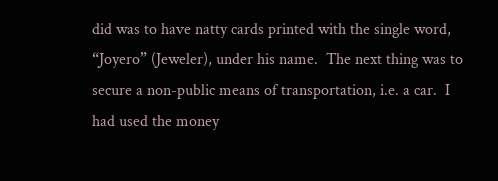did was to have natty cards printed with the single word, “Joyero” (Jeweler), under his name.  The next thing was to secure a non-public means of transportation, i.e. a car.  I had used the money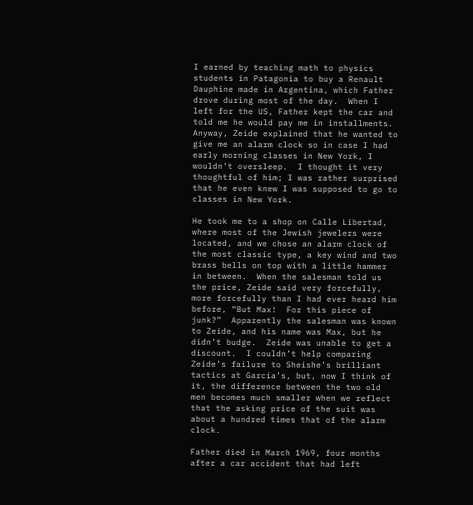I earned by teaching math to physics students in Patagonia to buy a Renault Dauphine made in Argentina, which Father drove during most of the day.  When I left for the US, Father kept the car and told me he would pay me in installments.  Anyway, Zeide explained that he wanted to give me an alarm clock so in case I had early morning classes in New York, I wouldn’t oversleep.  I thought it very thoughtful of him; I was rather surprised that he even knew I was supposed to go to classes in New York.

He took me to a shop on Calle Libertad, where most of the Jewish jewelers were located, and we chose an alarm clock of the most classic type, a key wind and two brass bells on top with a little hammer in between.  When the salesman told us the price, Zeide said very forcefully, more forcefully than I had ever heard him before, “But Max!  For this piece of junk?”  Apparently the salesman was known to Zeide, and his name was Max, but he didn’t budge.  Zeide was unable to get a discount.  I couldn’t help comparing Zeide’s failure to Sheishe’s brilliant tactics at García’s, but, now I think of it, the difference between the two old men becomes much smaller when we reflect that the asking price of the suit was about a hundred times that of the alarm clock.

Father died in March 1969, four months after a car accident that had left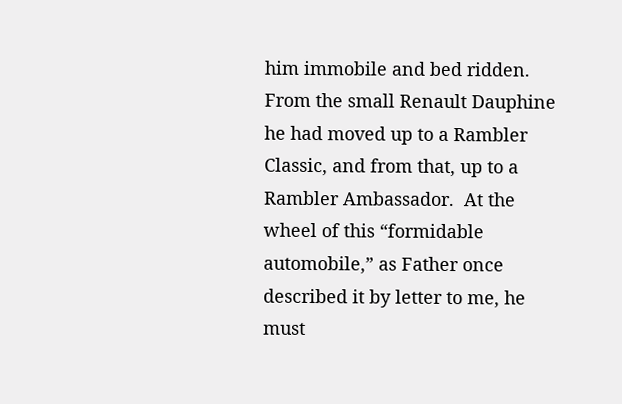him immobile and bed ridden.  From the small Renault Dauphine he had moved up to a Rambler Classic, and from that, up to a Rambler Ambassador.  At the wheel of this “formidable automobile,” as Father once described it by letter to me, he must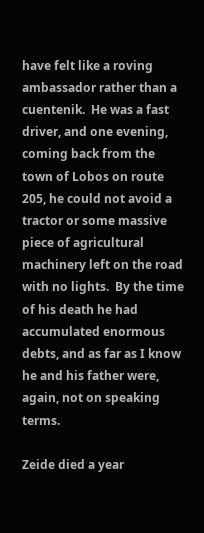have felt like a roving ambassador rather than a cuentenik.  He was a fast driver, and one evening, coming back from the town of Lobos on route 205, he could not avoid a tractor or some massive piece of agricultural machinery left on the road with no lights.  By the time of his death he had accumulated enormous debts, and as far as I know he and his father were, again, not on speaking terms.

Zeide died a year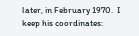later, in February 1970.  I keep his coordinates: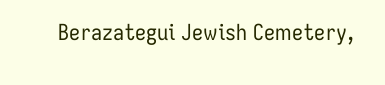Berazategui Jewish Cemetery,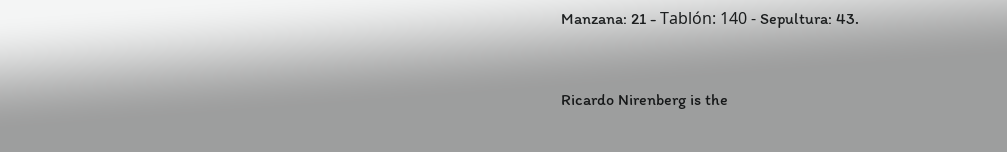Manzana: 21 - Tablón: 140 - Sepultura: 43.


Ricardo Nirenberg is the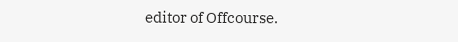editor of Offcourse.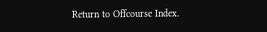Return to Offcourse Index.